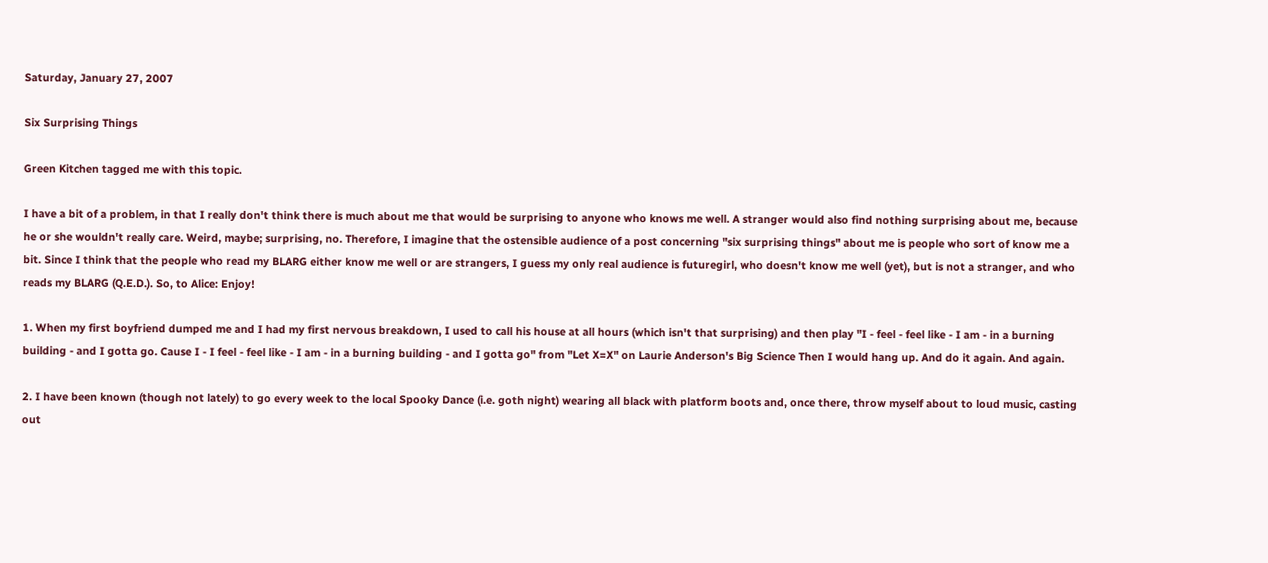Saturday, January 27, 2007

Six Surprising Things

Green Kitchen tagged me with this topic.

I have a bit of a problem, in that I really don't think there is much about me that would be surprising to anyone who knows me well. A stranger would also find nothing surprising about me, because he or she wouldn't really care. Weird, maybe; surprising, no. Therefore, I imagine that the ostensible audience of a post concerning "six surprising things" about me is people who sort of know me a bit. Since I think that the people who read my BLARG either know me well or are strangers, I guess my only real audience is futuregirl, who doesn't know me well (yet), but is not a stranger, and who reads my BLARG (Q.E.D.). So, to Alice: Enjoy!

1. When my first boyfriend dumped me and I had my first nervous breakdown, I used to call his house at all hours (which isn't that surprising) and then play "I - feel - feel like - I am - in a burning building - and I gotta go. Cause I - I feel - feel like - I am - in a burning building - and I gotta go" from "Let X=X" on Laurie Anderson's Big Science Then I would hang up. And do it again. And again.

2. I have been known (though not lately) to go every week to the local Spooky Dance (i.e. goth night) wearing all black with platform boots and, once there, throw myself about to loud music, casting out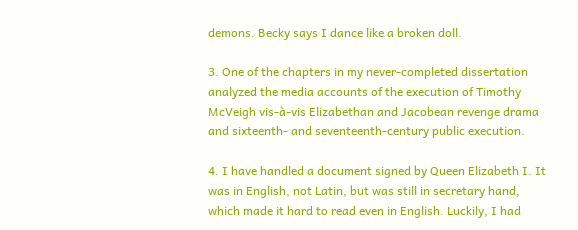demons. Becky says I dance like a broken doll.

3. One of the chapters in my never-completed dissertation analyzed the media accounts of the execution of Timothy McVeigh vis-à-vis Elizabethan and Jacobean revenge drama and sixteenth- and seventeenth-century public execution.

4. I have handled a document signed by Queen Elizabeth I. It was in English, not Latin, but was still in secretary hand, which made it hard to read even in English. Luckily, I had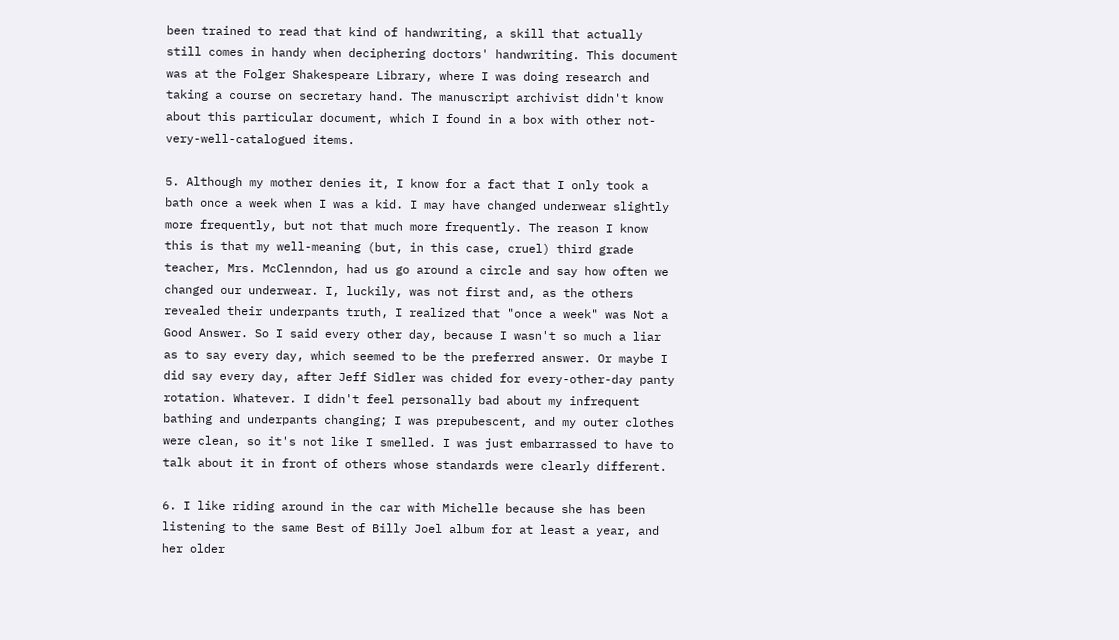been trained to read that kind of handwriting, a skill that actually still comes in handy when deciphering doctors' handwriting. This document was at the Folger Shakespeare Library, where I was doing research and taking a course on secretary hand. The manuscript archivist didn't know about this particular document, which I found in a box with other not-very-well-catalogued items.

5. Although my mother denies it, I know for a fact that I only took a bath once a week when I was a kid. I may have changed underwear slightly more frequently, but not that much more frequently. The reason I know this is that my well-meaning (but, in this case, cruel) third grade teacher, Mrs. McClenndon, had us go around a circle and say how often we changed our underwear. I, luckily, was not first and, as the others revealed their underpants truth, I realized that "once a week" was Not a Good Answer. So I said every other day, because I wasn't so much a liar as to say every day, which seemed to be the preferred answer. Or maybe I did say every day, after Jeff Sidler was chided for every-other-day panty rotation. Whatever. I didn't feel personally bad about my infrequent bathing and underpants changing; I was prepubescent, and my outer clothes were clean, so it's not like I smelled. I was just embarrassed to have to talk about it in front of others whose standards were clearly different.

6. I like riding around in the car with Michelle because she has been listening to the same Best of Billy Joel album for at least a year, and her older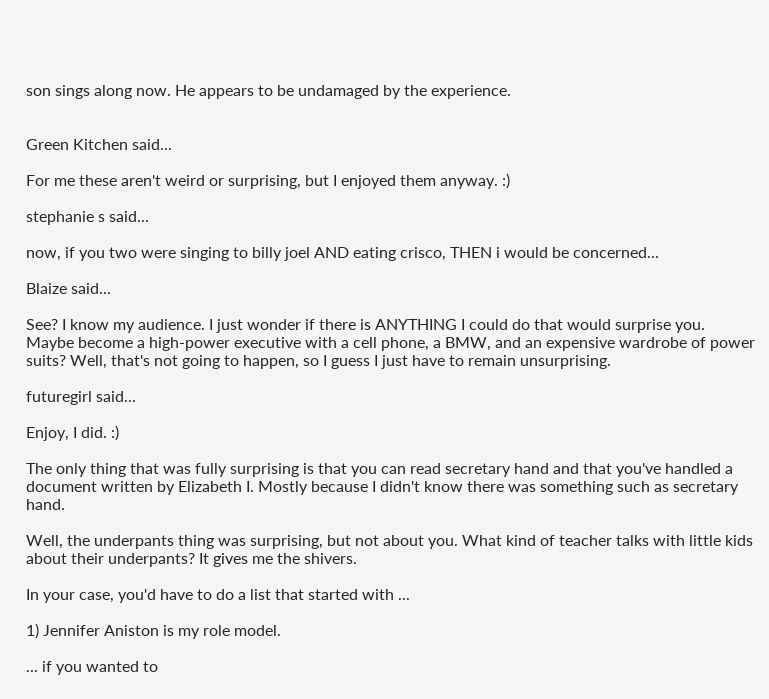son sings along now. He appears to be undamaged by the experience.


Green Kitchen said...

For me these aren't weird or surprising, but I enjoyed them anyway. :)

stephanie s said...

now, if you two were singing to billy joel AND eating crisco, THEN i would be concerned...

Blaize said...

See? I know my audience. I just wonder if there is ANYTHING I could do that would surprise you. Maybe become a high-power executive with a cell phone, a BMW, and an expensive wardrobe of power suits? Well, that's not going to happen, so I guess I just have to remain unsurprising.

futuregirl said...

Enjoy, I did. :)

The only thing that was fully surprising is that you can read secretary hand and that you've handled a document written by Elizabeth I. Mostly because I didn't know there was something such as secretary hand.

Well, the underpants thing was surprising, but not about you. What kind of teacher talks with little kids about their underpants? It gives me the shivers.

In your case, you'd have to do a list that started with ...

1) Jennifer Aniston is my role model.

... if you wanted to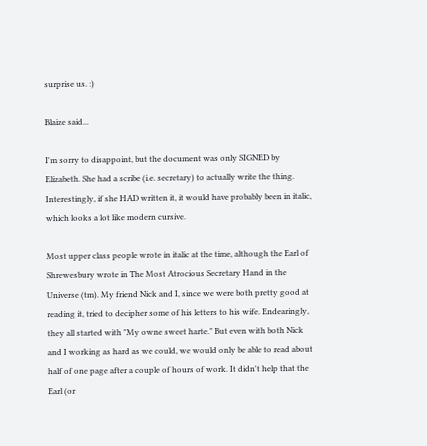surprise us. :)

Blaize said...

I'm sorry to disappoint, but the document was only SIGNED by Elizabeth. She had a scribe (i.e. secretary) to actually write the thing. Interestingly, if she HAD written it, it would have probably been in italic, which looks a lot like modern cursive.

Most upper class people wrote in italic at the time, although the Earl of Shrewesbury wrote in The Most Atrocious Secretary Hand in the Universe (tm). My friend Nick and I, since we were both pretty good at reading it, tried to decipher some of his letters to his wife. Endearingly, they all started with "My owne sweet harte." But even with both Nick and I working as hard as we could, we would only be able to read about half of one page after a couple of hours of work. It didn't help that the Earl (or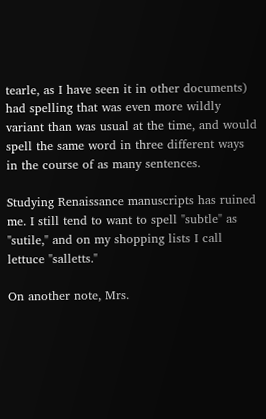tearle, as I have seen it in other documents) had spelling that was even more wildly variant than was usual at the time, and would spell the same word in three different ways in the course of as many sentences.

Studying Renaissance manuscripts has ruined me. I still tend to want to spell "subtle" as "sutile," and on my shopping lists I call lettuce "salletts."

On another note, Mrs.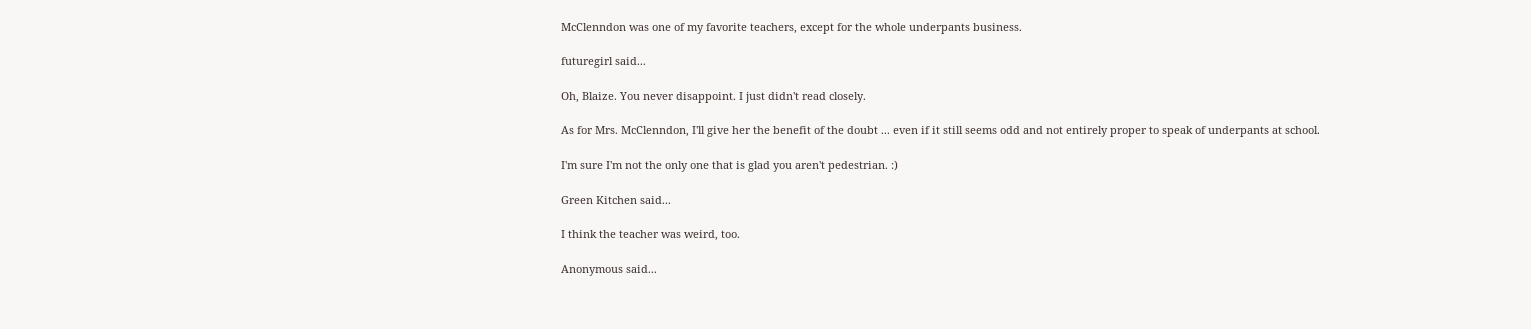McClenndon was one of my favorite teachers, except for the whole underpants business.

futuregirl said...

Oh, Blaize. You never disappoint. I just didn't read closely.

As for Mrs. McClenndon, I'll give her the benefit of the doubt ... even if it still seems odd and not entirely proper to speak of underpants at school.

I'm sure I'm not the only one that is glad you aren't pedestrian. :)

Green Kitchen said...

I think the teacher was weird, too.

Anonymous said...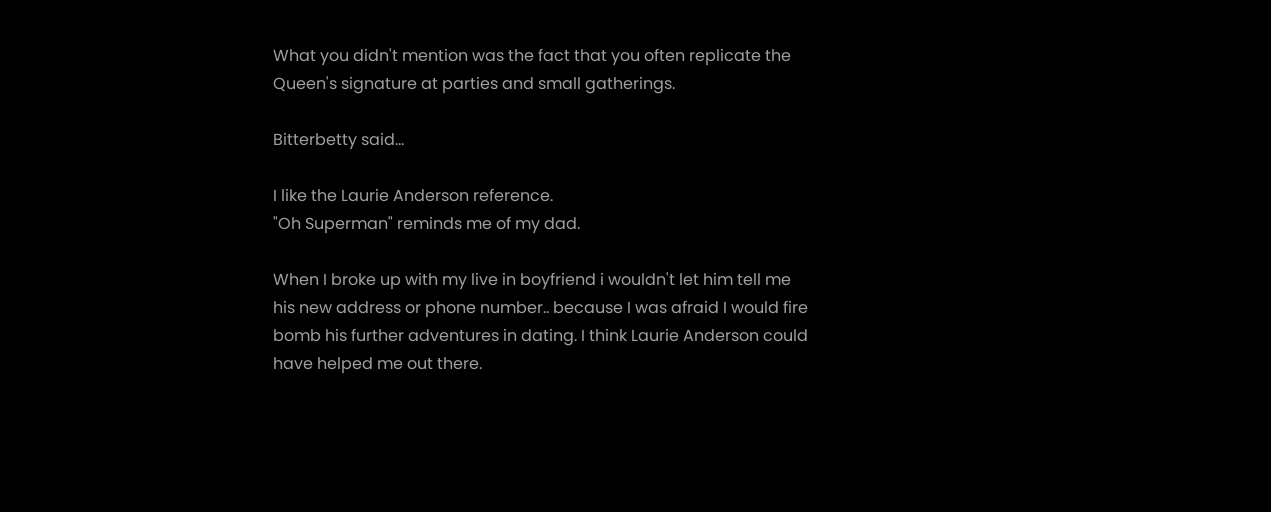What you didn't mention was the fact that you often replicate the Queen's signature at parties and small gatherings.

Bitterbetty said...

I like the Laurie Anderson reference.
"Oh Superman" reminds me of my dad.

When I broke up with my live in boyfriend i wouldn't let him tell me his new address or phone number.. because I was afraid I would fire bomb his further adventures in dating. I think Laurie Anderson could have helped me out there.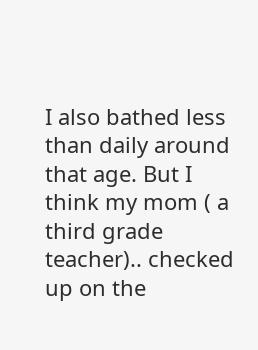I also bathed less than daily around that age. But I think my mom ( a third grade teacher).. checked up on the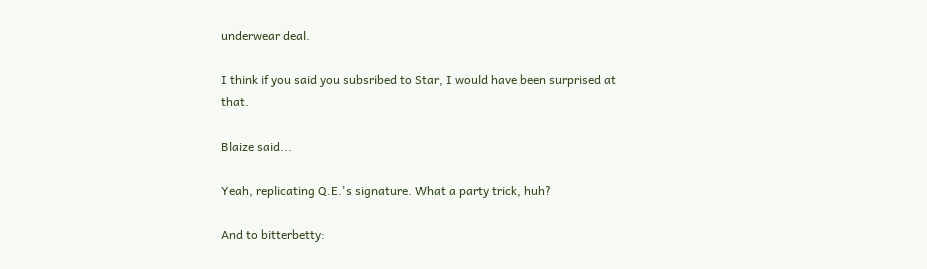underwear deal.

I think if you said you subsribed to Star, I would have been surprised at that.

Blaize said...

Yeah, replicating Q.E.'s signature. What a party trick, huh?

And to bitterbetty: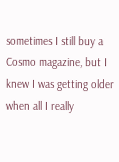sometimes I still buy a Cosmo magazine, but I knew I was getting older when all I really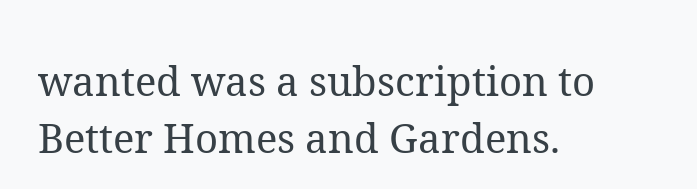wanted was a subscription to Better Homes and Gardens.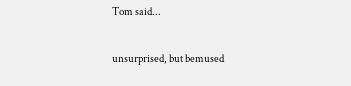Tom said...

unsurprised, but bemused